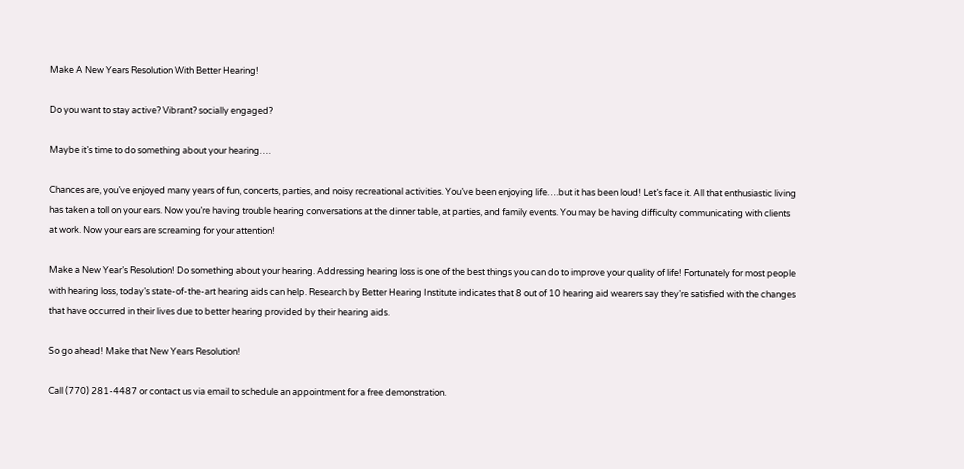Make A New Years Resolution With Better Hearing!

Do you want to stay active? Vibrant? socially engaged?

Maybe it’s time to do something about your hearing….

Chances are, you’ve enjoyed many years of fun, concerts, parties, and noisy recreational activities. You’ve been enjoying life….but it has been loud! Let’s face it. All that enthusiastic living has taken a toll on your ears. Now you’re having trouble hearing conversations at the dinner table, at parties, and family events. You may be having difficulty communicating with clients at work. Now your ears are screaming for your attention!

Make a New Year’s Resolution! Do something about your hearing. Addressing hearing loss is one of the best things you can do to improve your quality of life! Fortunately for most people with hearing loss, today’s state-of-the-art hearing aids can help. Research by Better Hearing Institute indicates that 8 out of 10 hearing aid wearers say they’re satisfied with the changes that have occurred in their lives due to better hearing provided by their hearing aids.

So go ahead! Make that New Years Resolution!

Call (770) 281-4487 or contact us via email to schedule an appointment for a free demonstration.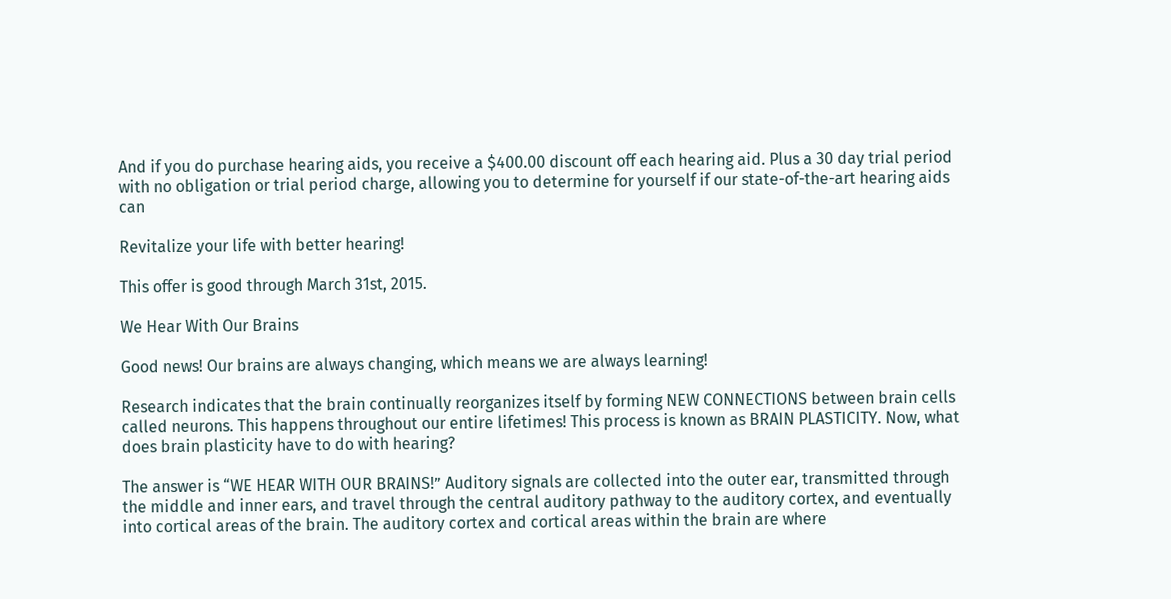And if you do purchase hearing aids, you receive a $400.00 discount off each hearing aid. Plus a 30 day trial period with no obligation or trial period charge, allowing you to determine for yourself if our state-of-the-art hearing aids can

Revitalize your life with better hearing!

This offer is good through March 31st, 2015.

We Hear With Our Brains

Good news! Our brains are always changing, which means we are always learning!

Research indicates that the brain continually reorganizes itself by forming NEW CONNECTIONS between brain cells called neurons. This happens throughout our entire lifetimes! This process is known as BRAIN PLASTICITY. Now, what does brain plasticity have to do with hearing?

The answer is “WE HEAR WITH OUR BRAINS!” Auditory signals are collected into the outer ear, transmitted through the middle and inner ears, and travel through the central auditory pathway to the auditory cortex, and eventually into cortical areas of the brain. The auditory cortex and cortical areas within the brain are where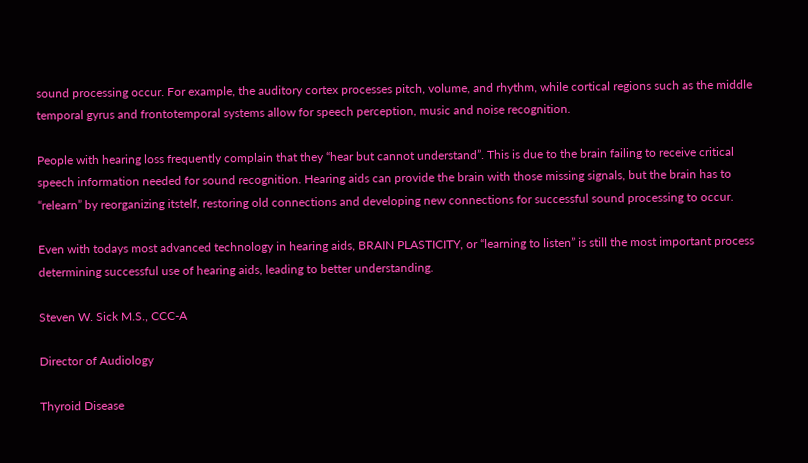sound processing occur. For example, the auditory cortex processes pitch, volume, and rhythm, while cortical regions such as the middle temporal gyrus and frontotemporal systems allow for speech perception, music and noise recognition.

People with hearing loss frequently complain that they “hear but cannot understand”. This is due to the brain failing to receive critical speech information needed for sound recognition. Hearing aids can provide the brain with those missing signals, but the brain has to “relearn” by reorganizing itstelf, restoring old connections and developing new connections for successful sound processing to occur.

Even with todays most advanced technology in hearing aids, BRAIN PLASTICITY, or “learning to listen” is still the most important process determining successful use of hearing aids, leading to better understanding.

Steven W. Sick M.S., CCC-A

Director of Audiology

Thyroid Disease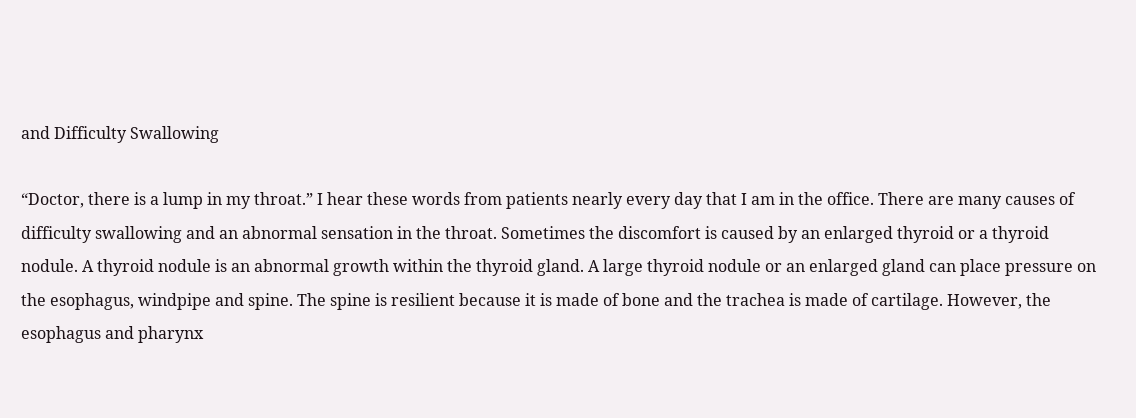and Difficulty Swallowing

“Doctor, there is a lump in my throat.” I hear these words from patients nearly every day that I am in the office. There are many causes of difficulty swallowing and an abnormal sensation in the throat. Sometimes the discomfort is caused by an enlarged thyroid or a thyroid nodule. A thyroid nodule is an abnormal growth within the thyroid gland. A large thyroid nodule or an enlarged gland can place pressure on the esophagus, windpipe and spine. The spine is resilient because it is made of bone and the trachea is made of cartilage. However, the esophagus and pharynx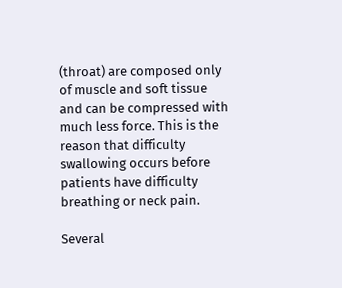(throat) are composed only of muscle and soft tissue and can be compressed with much less force. This is the reason that difficulty swallowing occurs before patients have difficulty breathing or neck pain.

Several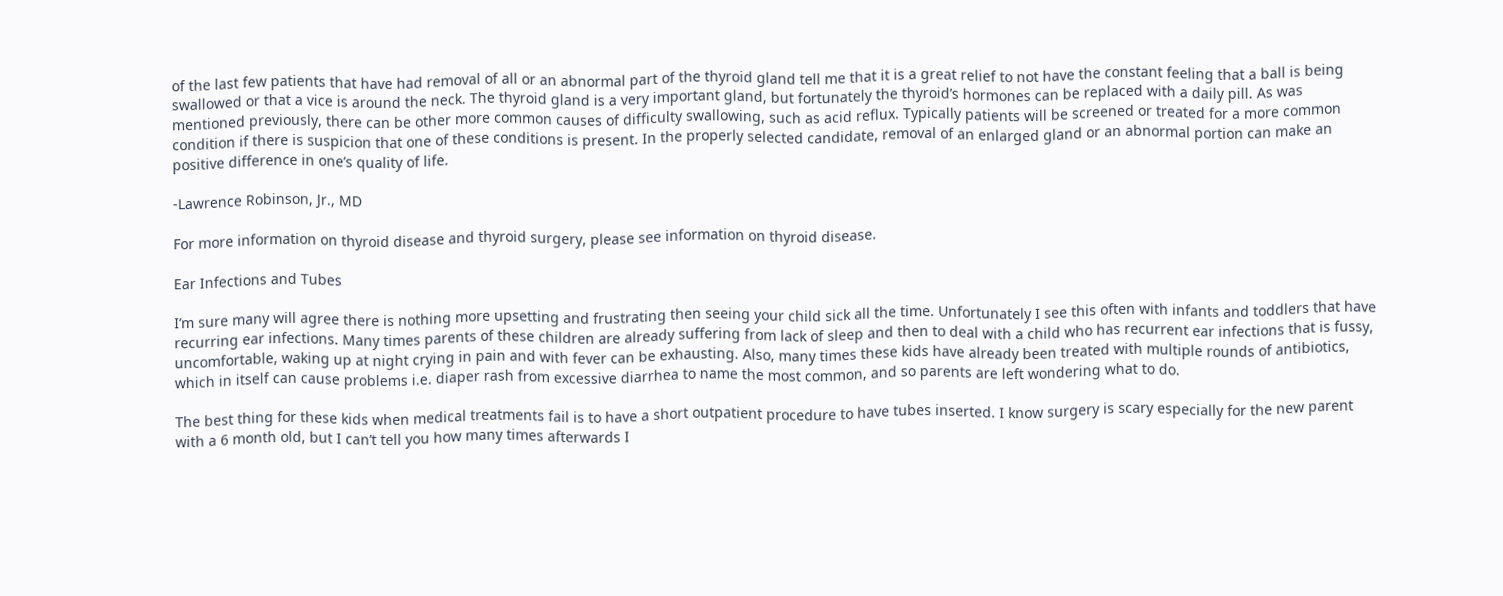of the last few patients that have had removal of all or an abnormal part of the thyroid gland tell me that it is a great relief to not have the constant feeling that a ball is being swallowed or that a vice is around the neck. The thyroid gland is a very important gland, but fortunately the thyroid’s hormones can be replaced with a daily pill. As was mentioned previously, there can be other more common causes of difficulty swallowing, such as acid reflux. Typically patients will be screened or treated for a more common condition if there is suspicion that one of these conditions is present. In the properly selected candidate, removal of an enlarged gland or an abnormal portion can make an positive difference in one’s quality of life.

-Lawrence Robinson, Jr., MD

For more information on thyroid disease and thyroid surgery, please see information on thyroid disease.

Ear Infections and Tubes

I’m sure many will agree there is nothing more upsetting and frustrating then seeing your child sick all the time. Unfortunately I see this often with infants and toddlers that have recurring ear infections. Many times parents of these children are already suffering from lack of sleep and then to deal with a child who has recurrent ear infections that is fussy, uncomfortable, waking up at night crying in pain and with fever can be exhausting. Also, many times these kids have already been treated with multiple rounds of antibiotics, which in itself can cause problems i.e. diaper rash from excessive diarrhea to name the most common, and so parents are left wondering what to do.

The best thing for these kids when medical treatments fail is to have a short outpatient procedure to have tubes inserted. I know surgery is scary especially for the new parent with a 6 month old, but I can’t tell you how many times afterwards I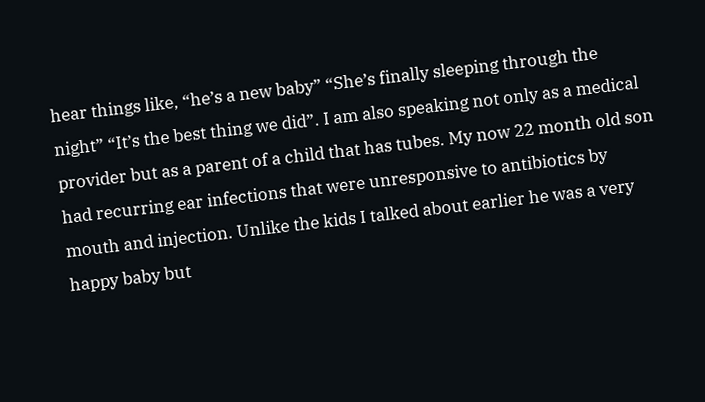hear things like, “he’s a new baby” “She’s finally sleeping through the night” “It’s the best thing we did”. I am also speaking not only as a medical provider but as a parent of a child that has tubes. My now 22 month old son had recurring ear infections that were unresponsive to antibiotics by mouth and injection. Unlike the kids I talked about earlier he was a very happy baby but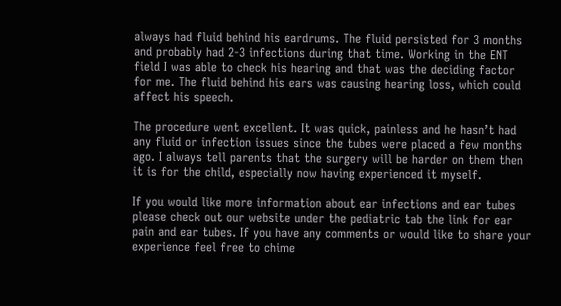always had fluid behind his eardrums. The fluid persisted for 3 months and probably had 2-3 infections during that time. Working in the ENT field I was able to check his hearing and that was the deciding factor for me. The fluid behind his ears was causing hearing loss, which could affect his speech.

The procedure went excellent. It was quick, painless and he hasn’t had any fluid or infection issues since the tubes were placed a few months ago. I always tell parents that the surgery will be harder on them then it is for the child, especially now having experienced it myself.

If you would like more information about ear infections and ear tubes please check out our website under the pediatric tab the link for ear pain and ear tubes. If you have any comments or would like to share your experience feel free to chime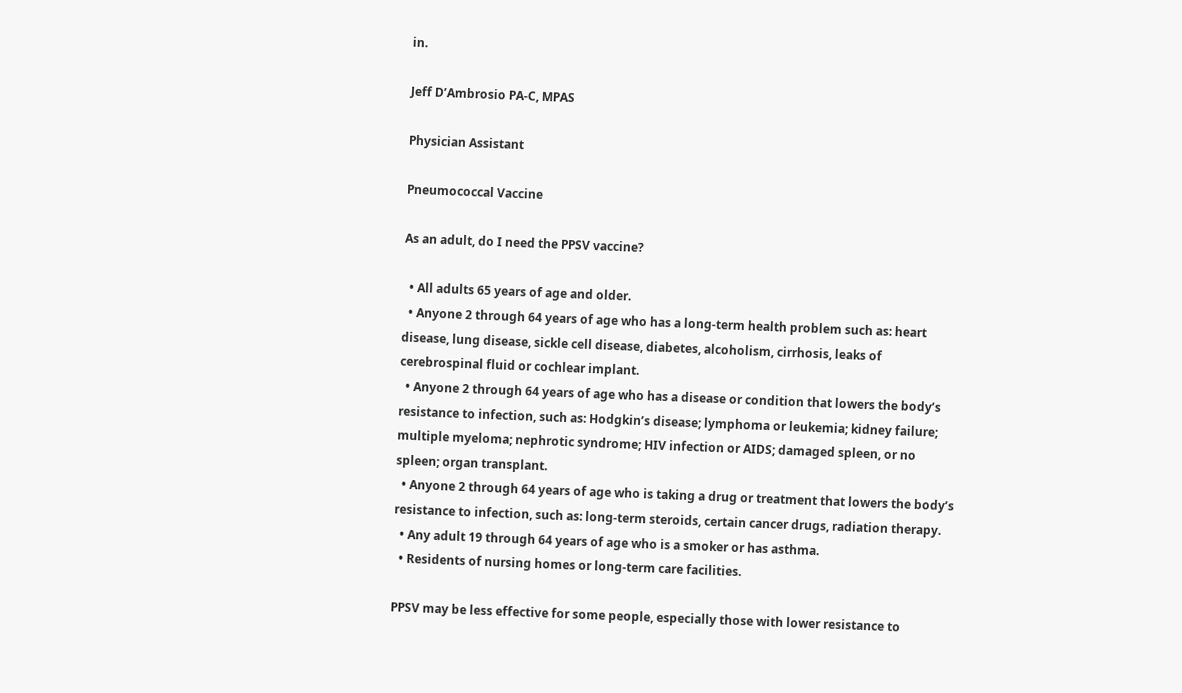in.

Jeff D’Ambrosio PA-C, MPAS

Physician Assistant

Pneumococcal Vaccine

As an adult, do I need the PPSV vaccine?

  • All adults 65 years of age and older.
  • Anyone 2 through 64 years of age who has a long-term health problem such as: heart disease, lung disease, sickle cell disease, diabetes, alcoholism, cirrhosis, leaks of cerebrospinal fluid or cochlear implant.
  • Anyone 2 through 64 years of age who has a disease or condition that lowers the body’s resistance to infection, such as: Hodgkin’s disease; lymphoma or leukemia; kidney failure; multiple myeloma; nephrotic syndrome; HIV infection or AIDS; damaged spleen, or no spleen; organ transplant.
  • Anyone 2 through 64 years of age who is taking a drug or treatment that lowers the body’s resistance to infection, such as: long-term steroids, certain cancer drugs, radiation therapy.
  • Any adult 19 through 64 years of age who is a smoker or has asthma.
  • Residents of nursing homes or long-term care facilities.

PPSV may be less effective for some people, especially those with lower resistance to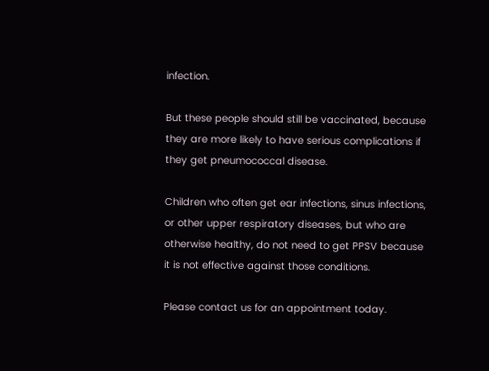infection.

But these people should still be vaccinated, because they are more likely to have serious complications if they get pneumococcal disease.

Children who often get ear infections, sinus infections, or other upper respiratory diseases, but who are otherwise healthy, do not need to get PPSV because it is not effective against those conditions.

Please contact us for an appointment today.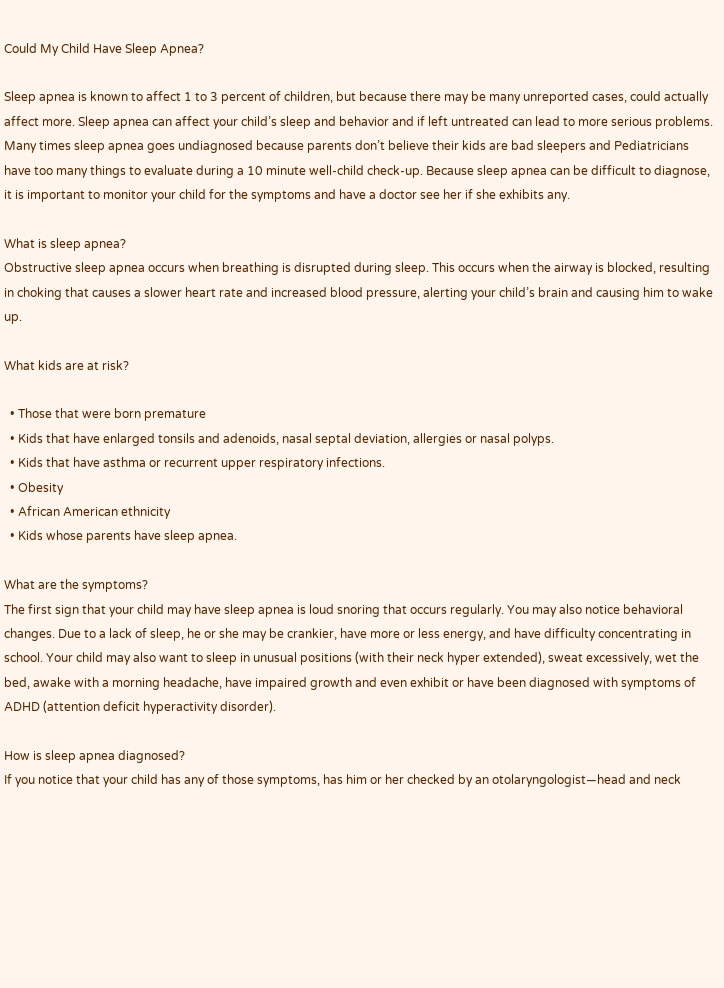Could My Child Have Sleep Apnea?

Sleep apnea is known to affect 1 to 3 percent of children, but because there may be many unreported cases, could actually affect more. Sleep apnea can affect your child’s sleep and behavior and if left untreated can lead to more serious problems. Many times sleep apnea goes undiagnosed because parents don’t believe their kids are bad sleepers and Pediatricians have too many things to evaluate during a 10 minute well-child check-up. Because sleep apnea can be difficult to diagnose, it is important to monitor your child for the symptoms and have a doctor see her if she exhibits any.

What is sleep apnea?
Obstructive sleep apnea occurs when breathing is disrupted during sleep. This occurs when the airway is blocked, resulting in choking that causes a slower heart rate and increased blood pressure, alerting your child’s brain and causing him to wake up.

What kids are at risk?

  • Those that were born premature
  • Kids that have enlarged tonsils and adenoids, nasal septal deviation, allergies or nasal polyps.
  • Kids that have asthma or recurrent upper respiratory infections.
  • Obesity
  • African American ethnicity
  • Kids whose parents have sleep apnea.

What are the symptoms?
The first sign that your child may have sleep apnea is loud snoring that occurs regularly. You may also notice behavioral changes. Due to a lack of sleep, he or she may be crankier, have more or less energy, and have difficulty concentrating in school. Your child may also want to sleep in unusual positions (with their neck hyper extended), sweat excessively, wet the bed, awake with a morning headache, have impaired growth and even exhibit or have been diagnosed with symptoms of ADHD (attention deficit hyperactivity disorder).

How is sleep apnea diagnosed?
If you notice that your child has any of those symptoms, has him or her checked by an otolaryngologist—head and neck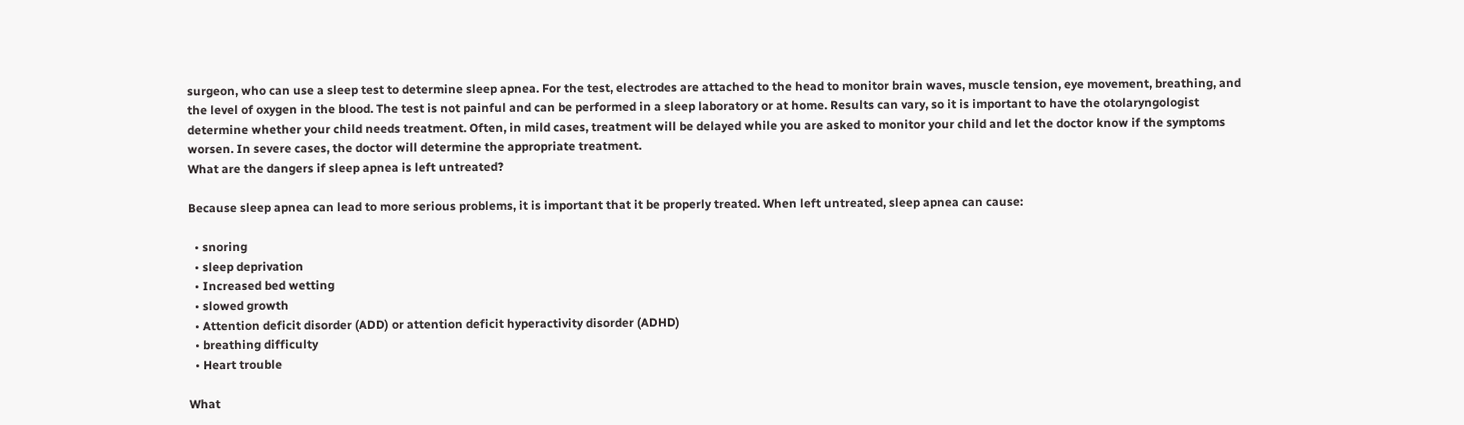surgeon, who can use a sleep test to determine sleep apnea. For the test, electrodes are attached to the head to monitor brain waves, muscle tension, eye movement, breathing, and the level of oxygen in the blood. The test is not painful and can be performed in a sleep laboratory or at home. Results can vary, so it is important to have the otolaryngologist determine whether your child needs treatment. Often, in mild cases, treatment will be delayed while you are asked to monitor your child and let the doctor know if the symptoms worsen. In severe cases, the doctor will determine the appropriate treatment.
What are the dangers if sleep apnea is left untreated?

Because sleep apnea can lead to more serious problems, it is important that it be properly treated. When left untreated, sleep apnea can cause:

  • snoring
  • sleep deprivation
  • Increased bed wetting
  • slowed growth
  • Attention deficit disorder (ADD) or attention deficit hyperactivity disorder (ADHD)
  • breathing difficulty
  • Heart trouble

What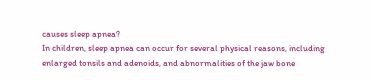causes sleep apnea?
In children, sleep apnea can occur for several physical reasons, including enlarged tonsils and adenoids, and abnormalities of the jaw bone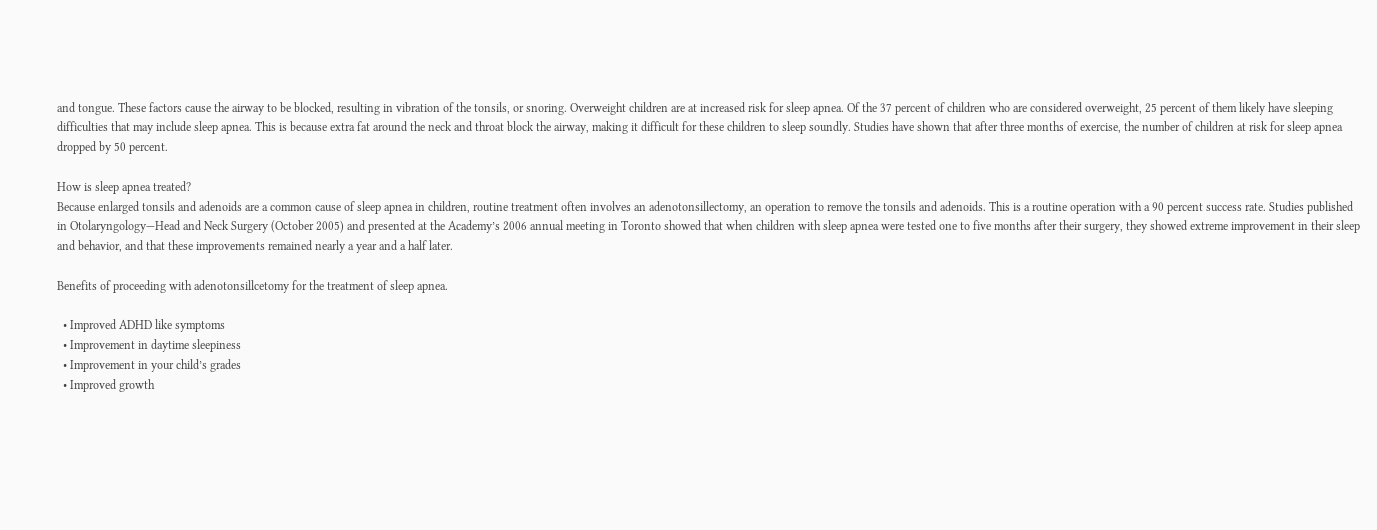and tongue. These factors cause the airway to be blocked, resulting in vibration of the tonsils, or snoring. Overweight children are at increased risk for sleep apnea. Of the 37 percent of children who are considered overweight, 25 percent of them likely have sleeping difficulties that may include sleep apnea. This is because extra fat around the neck and throat block the airway, making it difficult for these children to sleep soundly. Studies have shown that after three months of exercise, the number of children at risk for sleep apnea dropped by 50 percent.

How is sleep apnea treated?
Because enlarged tonsils and adenoids are a common cause of sleep apnea in children, routine treatment often involves an adenotonsillectomy, an operation to remove the tonsils and adenoids. This is a routine operation with a 90 percent success rate. Studies published in Otolaryngology—Head and Neck Surgery (October 2005) and presented at the Academy’s 2006 annual meeting in Toronto showed that when children with sleep apnea were tested one to five months after their surgery, they showed extreme improvement in their sleep and behavior, and that these improvements remained nearly a year and a half later.

Benefits of proceeding with adenotonsillcetomy for the treatment of sleep apnea.

  • Improved ADHD like symptoms
  • Improvement in daytime sleepiness
  • Improvement in your child’s grades
  • Improved growth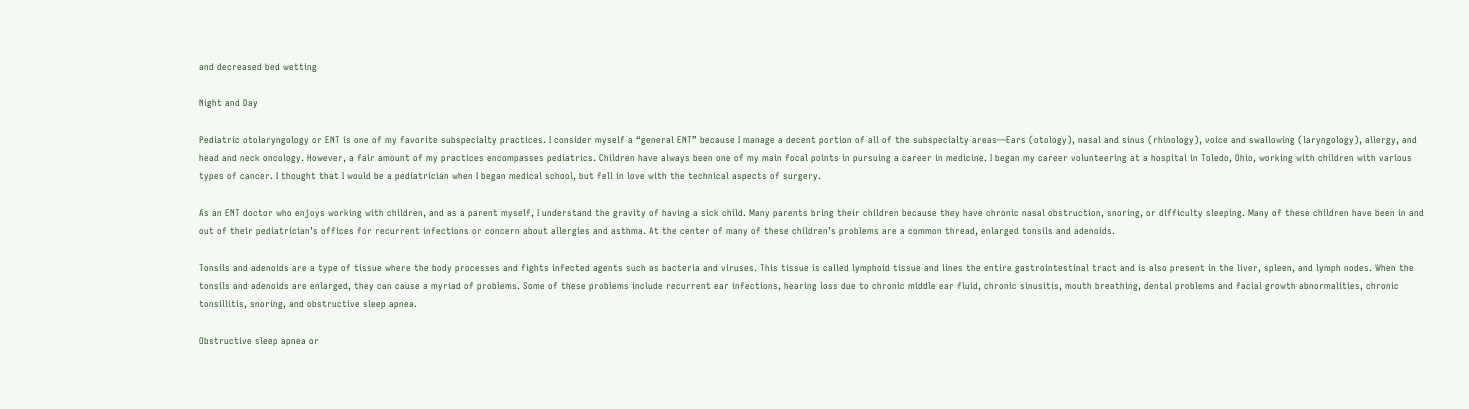and decreased bed wetting

Night and Day

Pediatric otolaryngology or ENT is one of my favorite subspecialty practices. I consider myself a “general ENT” because I manage a decent portion of all of the subspecialty areas—Ears (otology), nasal and sinus (rhinology), voice and swallowing (laryngology), allergy, and head and neck oncology. However, a fair amount of my practices encompasses pediatrics. Children have always been one of my main focal points in pursuing a career in medicine. I began my career volunteering at a hospital in Toledo, Ohio, working with children with various types of cancer. I thought that I would be a pediatrician when I began medical school, but fell in love with the technical aspects of surgery.

As an ENT doctor who enjoys working with children, and as a parent myself, I understand the gravity of having a sick child. Many parents bring their children because they have chronic nasal obstruction, snoring, or difficulty sleeping. Many of these children have been in and out of their pediatrician’s offices for recurrent infections or concern about allergies and asthma. At the center of many of these children’s problems are a common thread, enlarged tonsils and adenoids.

Tonsils and adenoids are a type of tissue where the body processes and fights infected agents such as bacteria and viruses. This tissue is called lymphoid tissue and lines the entire gastrointestinal tract and is also present in the liver, spleen, and lymph nodes. When the tonsils and adenoids are enlarged, they can cause a myriad of problems. Some of these problems include recurrent ear infections, hearing loss due to chronic middle ear fluid, chronic sinusitis, mouth breathing, dental problems and facial growth abnormalities, chronic tonsillitis, snoring, and obstructive sleep apnea.

Obstructive sleep apnea or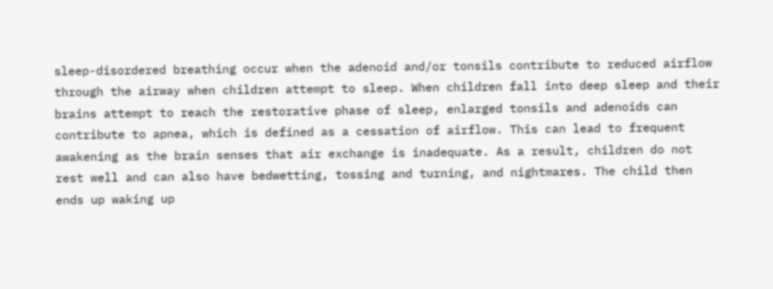sleep-disordered breathing occur when the adenoid and/or tonsils contribute to reduced airflow through the airway when children attempt to sleep. When children fall into deep sleep and their brains attempt to reach the restorative phase of sleep, enlarged tonsils and adenoids can contribute to apnea, which is defined as a cessation of airflow. This can lead to frequent awakening as the brain senses that air exchange is inadequate. As a result, children do not rest well and can also have bedwetting, tossing and turning, and nightmares. The child then ends up waking up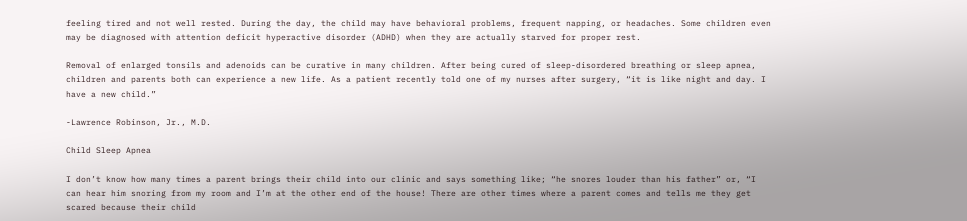feeling tired and not well rested. During the day, the child may have behavioral problems, frequent napping, or headaches. Some children even may be diagnosed with attention deficit hyperactive disorder (ADHD) when they are actually starved for proper rest.

Removal of enlarged tonsils and adenoids can be curative in many children. After being cured of sleep-disordered breathing or sleep apnea, children and parents both can experience a new life. As a patient recently told one of my nurses after surgery, “it is like night and day. I have a new child.”

-Lawrence Robinson, Jr., M.D.

Child Sleep Apnea

I don’t know how many times a parent brings their child into our clinic and says something like; “he snores louder than his father” or, “I can hear him snoring from my room and I’m at the other end of the house! There are other times where a parent comes and tells me they get scared because their child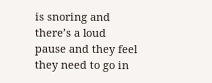is snoring and there’s a loud pause and they feel they need to go in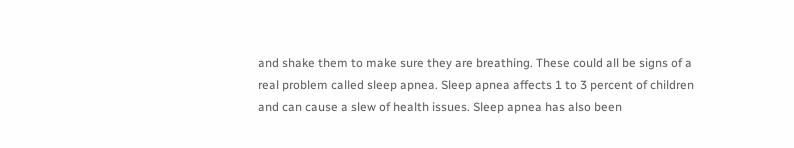and shake them to make sure they are breathing. These could all be signs of a real problem called sleep apnea. Sleep apnea affects 1 to 3 percent of children and can cause a slew of health issues. Sleep apnea has also been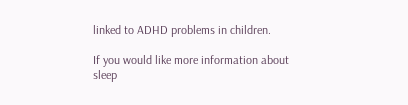linked to ADHD problems in children.

If you would like more information about sleep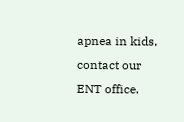apnea in kids, contact our ENT office.